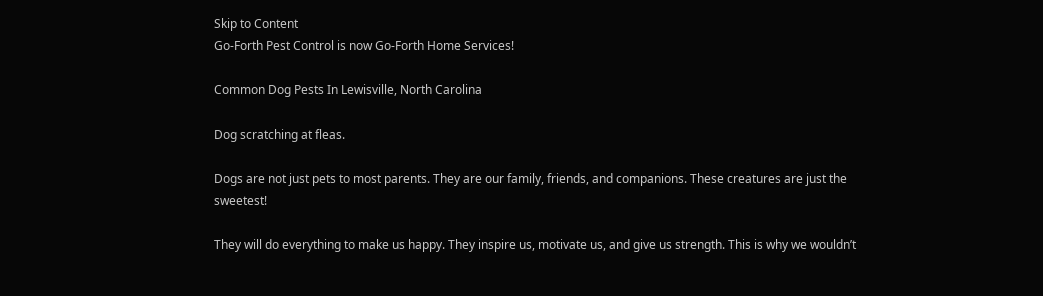Skip to Content
Go-Forth Pest Control is now Go-Forth Home Services!

Common Dog Pests In Lewisville, North Carolina

Dog scratching at fleas.

Dogs are not just pets to most parents. They are our family, friends, and companions. These creatures are just the sweetest!

They will do everything to make us happy. They inspire us, motivate us, and give us strength. This is why we wouldn’t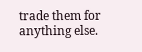trade them for anything else.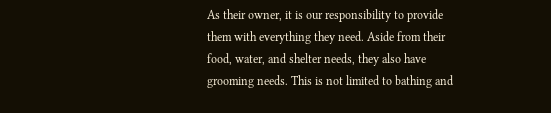As their owner, it is our responsibility to provide them with everything they need. Aside from their food, water, and shelter needs, they also have grooming needs. This is not limited to bathing and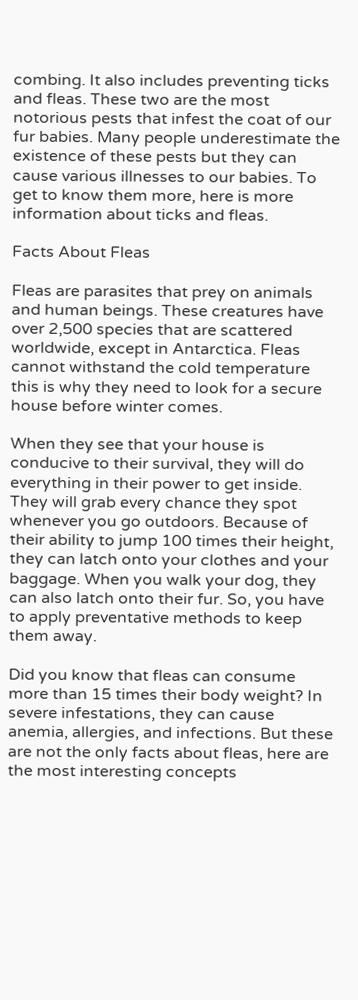combing. It also includes preventing ticks and fleas. These two are the most notorious pests that infest the coat of our fur babies. Many people underestimate the existence of these pests but they can cause various illnesses to our babies. To get to know them more, here is more information about ticks and fleas.

Facts About Fleas

Fleas are parasites that prey on animals and human beings. These creatures have over 2,500 species that are scattered worldwide, except in Antarctica. Fleas cannot withstand the cold temperature this is why they need to look for a secure house before winter comes.

When they see that your house is conducive to their survival, they will do everything in their power to get inside. They will grab every chance they spot whenever you go outdoors. Because of their ability to jump 100 times their height, they can latch onto your clothes and your baggage. When you walk your dog, they can also latch onto their fur. So, you have to apply preventative methods to keep them away.

Did you know that fleas can consume more than 15 times their body weight? In severe infestations, they can cause anemia, allergies, and infections. But these are not the only facts about fleas, here are the most interesting concepts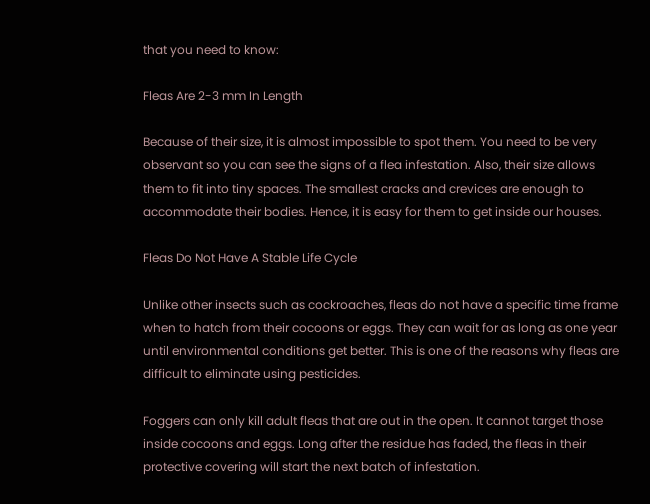that you need to know:

Fleas Are 2-3 mm In Length

Because of their size, it is almost impossible to spot them. You need to be very observant so you can see the signs of a flea infestation. Also, their size allows them to fit into tiny spaces. The smallest cracks and crevices are enough to accommodate their bodies. Hence, it is easy for them to get inside our houses.

Fleas Do Not Have A Stable Life Cycle

Unlike other insects such as cockroaches, fleas do not have a specific time frame when to hatch from their cocoons or eggs. They can wait for as long as one year until environmental conditions get better. This is one of the reasons why fleas are difficult to eliminate using pesticides.

Foggers can only kill adult fleas that are out in the open. It cannot target those inside cocoons and eggs. Long after the residue has faded, the fleas in their protective covering will start the next batch of infestation.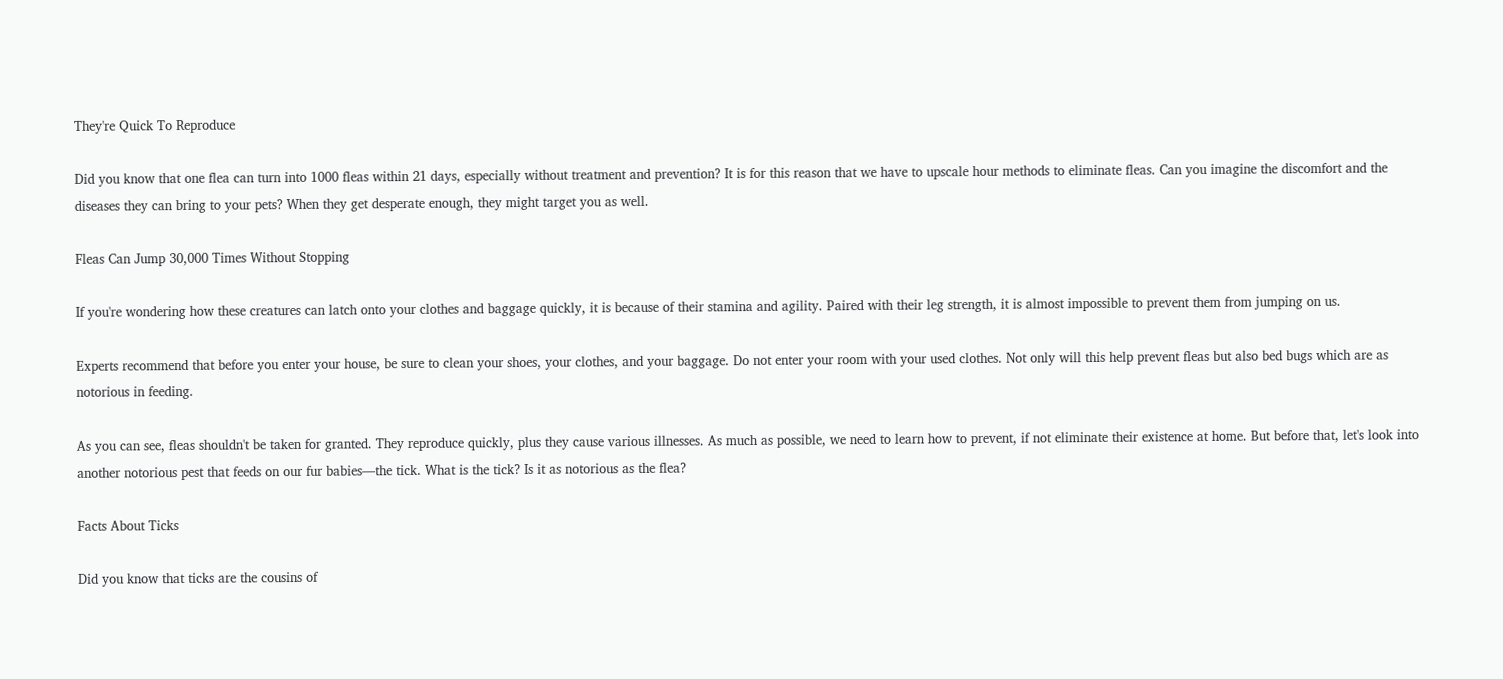They're Quick To Reproduce

Did you know that one flea can turn into 1000 fleas within 21 days, especially without treatment and prevention? It is for this reason that we have to upscale hour methods to eliminate fleas. Can you imagine the discomfort and the diseases they can bring to your pets? When they get desperate enough, they might target you as well.

Fleas Can Jump 30,000 Times Without Stopping

If you're wondering how these creatures can latch onto your clothes and baggage quickly, it is because of their stamina and agility. Paired with their leg strength, it is almost impossible to prevent them from jumping on us.

Experts recommend that before you enter your house, be sure to clean your shoes, your clothes, and your baggage. Do not enter your room with your used clothes. Not only will this help prevent fleas but also bed bugs which are as notorious in feeding.

As you can see, fleas shouldn't be taken for granted. They reproduce quickly, plus they cause various illnesses. As much as possible, we need to learn how to prevent, if not eliminate their existence at home. But before that, let's look into another notorious pest that feeds on our fur babies—the tick. What is the tick? Is it as notorious as the flea?

Facts About Ticks

Did you know that ticks are the cousins of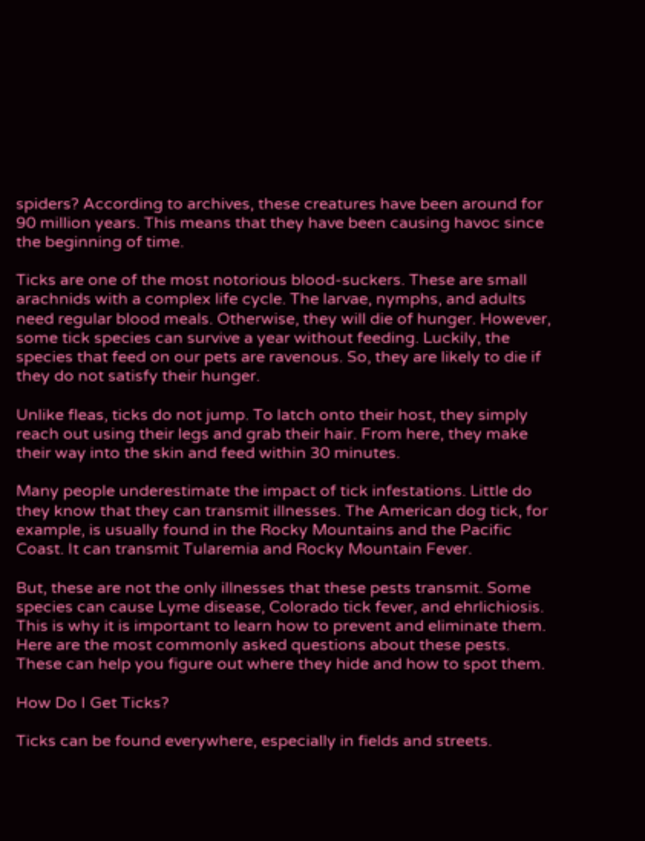spiders? According to archives, these creatures have been around for 90 million years. This means that they have been causing havoc since the beginning of time.

Ticks are one of the most notorious blood-suckers. These are small arachnids with a complex life cycle. The larvae, nymphs, and adults need regular blood meals. Otherwise, they will die of hunger. However, some tick species can survive a year without feeding. Luckily, the species that feed on our pets are ravenous. So, they are likely to die if they do not satisfy their hunger.

Unlike fleas, ticks do not jump. To latch onto their host, they simply reach out using their legs and grab their hair. From here, they make their way into the skin and feed within 30 minutes.

Many people underestimate the impact of tick infestations. Little do they know that they can transmit illnesses. The American dog tick, for example, is usually found in the Rocky Mountains and the Pacific Coast. It can transmit Tularemia and Rocky Mountain Fever.

But, these are not the only illnesses that these pests transmit. Some species can cause Lyme disease, Colorado tick fever, and ehrlichiosis. This is why it is important to learn how to prevent and eliminate them. Here are the most commonly asked questions about these pests. These can help you figure out where they hide and how to spot them.

How Do I Get Ticks?

Ticks can be found everywhere, especially in fields and streets.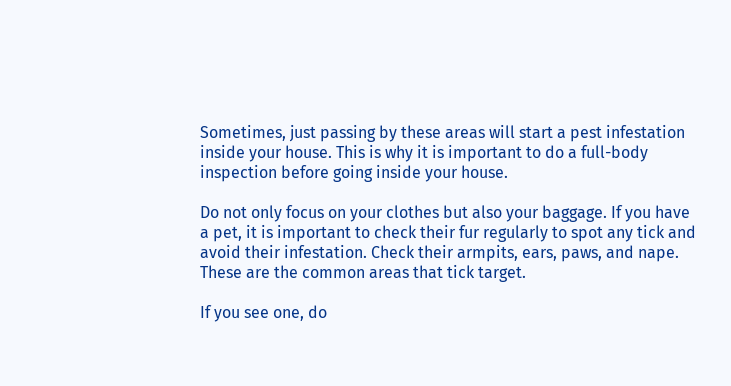Sometimes, just passing by these areas will start a pest infestation inside your house. This is why it is important to do a full-body inspection before going inside your house.

Do not only focus on your clothes but also your baggage. If you have a pet, it is important to check their fur regularly to spot any tick and avoid their infestation. Check their armpits, ears, paws, and nape. These are the common areas that tick target.

If you see one, do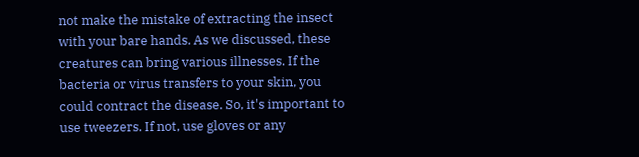not make the mistake of extracting the insect with your bare hands. As we discussed, these creatures can bring various illnesses. If the bacteria or virus transfers to your skin, you could contract the disease. So, it's important to use tweezers. If not, use gloves or any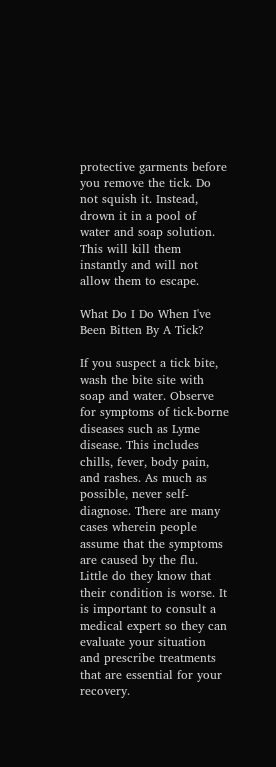protective garments before you remove the tick. Do not squish it. Instead, drown it in a pool of water and soap solution. This will kill them instantly and will not allow them to escape.

What Do I Do When I've Been Bitten By A Tick?

If you suspect a tick bite, wash the bite site with soap and water. Observe for symptoms of tick-borne diseases such as Lyme disease. This includes chills, fever, body pain, and rashes. As much as possible, never self-diagnose. There are many cases wherein people assume that the symptoms are caused by the flu. Little do they know that their condition is worse. It is important to consult a medical expert so they can evaluate your situation and prescribe treatments that are essential for your recovery.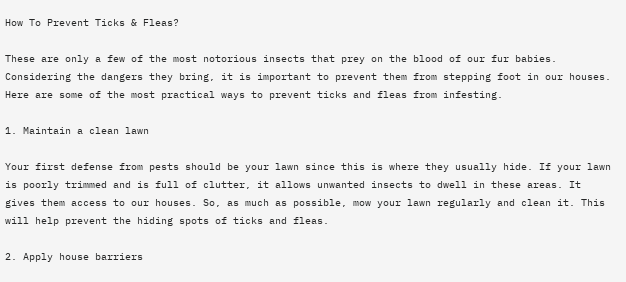How To Prevent Ticks & Fleas?

These are only a few of the most notorious insects that prey on the blood of our fur babies. Considering the dangers they bring, it is important to prevent them from stepping foot in our houses. Here are some of the most practical ways to prevent ticks and fleas from infesting.

1. Maintain a clean lawn

Your first defense from pests should be your lawn since this is where they usually hide. If your lawn is poorly trimmed and is full of clutter, it allows unwanted insects to dwell in these areas. It gives them access to our houses. So, as much as possible, mow your lawn regularly and clean it. This will help prevent the hiding spots of ticks and fleas.

2. Apply house barriers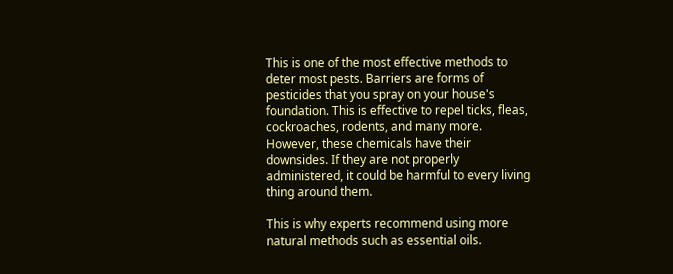This is one of the most effective methods to deter most pests. Barriers are forms of pesticides that you spray on your house's foundation. This is effective to repel ticks, fleas, cockroaches, rodents, and many more. However, these chemicals have their downsides. If they are not properly administered, it could be harmful to every living thing around them.

This is why experts recommend using more natural methods such as essential oils.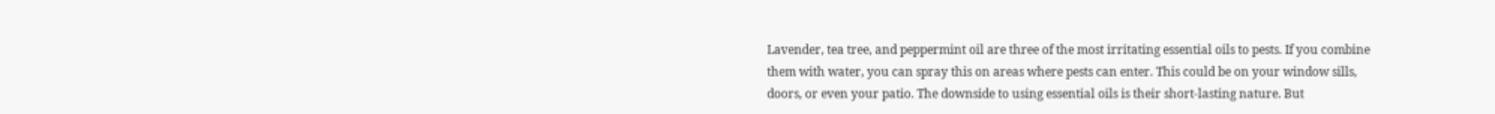Lavender, tea tree, and peppermint oil are three of the most irritating essential oils to pests. If you combine them with water, you can spray this on areas where pests can enter. This could be on your window sills, doors, or even your patio. The downside to using essential oils is their short-lasting nature. But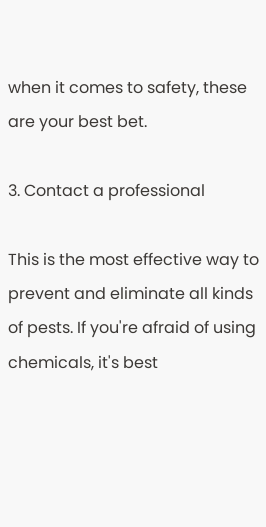when it comes to safety, these are your best bet.

3. Contact a professional

This is the most effective way to prevent and eliminate all kinds of pests. If you're afraid of using chemicals, it's best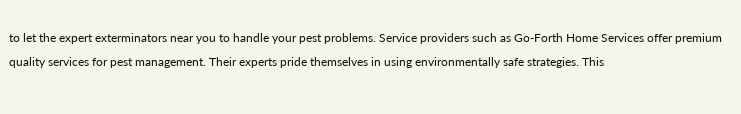to let the expert exterminators near you to handle your pest problems. Service providers such as Go-Forth Home Services offer premium quality services for pest management. Their experts pride themselves in using environmentally safe strategies. This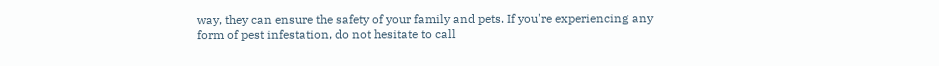way, they can ensure the safety of your family and pets. If you're experiencing any form of pest infestation, do not hesitate to call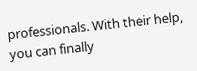professionals. With their help, you can finally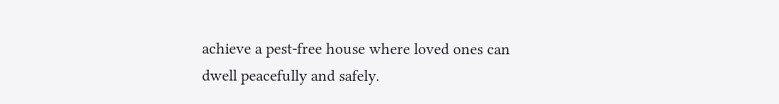achieve a pest-free house where loved ones can dwell peacefully and safely.